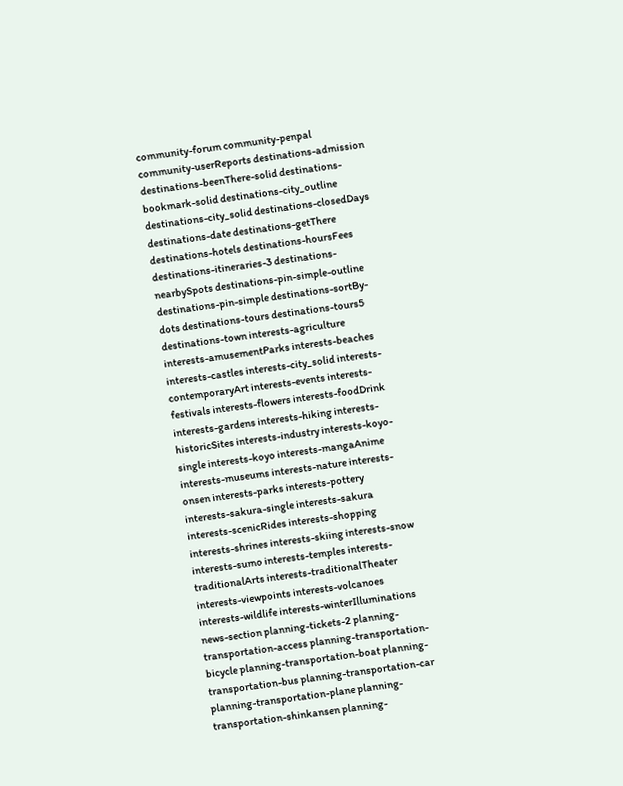community-forum community-penpal community-userReports destinations-admission destinations-beenThere-solid destinations-bookmark-solid destinations-city_outline destinations-city_solid destinations-closedDays destinations-date destinations-getThere destinations-hotels destinations-hoursFees destinations-itineraries-3 destinations-nearbySpots destinations-pin-simple-outline destinations-pin-simple destinations-sortBy-dots destinations-tours destinations-tours5 destinations-town interests-agriculture interests-amusementParks interests-beaches interests-castles interests-city_solid interests-contemporaryArt interests-events interests-festivals interests-flowers interests-foodDrink interests-gardens interests-hiking interests-historicSites interests-industry interests-koyo-single interests-koyo interests-mangaAnime interests-museums interests-nature interests-onsen interests-parks interests-pottery interests-sakura-single interests-sakura interests-scenicRides interests-shopping interests-shrines interests-skiing interests-snow interests-sumo interests-temples interests-traditionalArts interests-traditionalTheater interests-viewpoints interests-volcanoes interests-wildlife interests-winterIlluminations news-section planning-tickets-2 planning-transportation-access planning-transportation-bicycle planning-transportation-boat planning-transportation-bus planning-transportation-car planning-transportation-plane planning-transportation-shinkansen planning-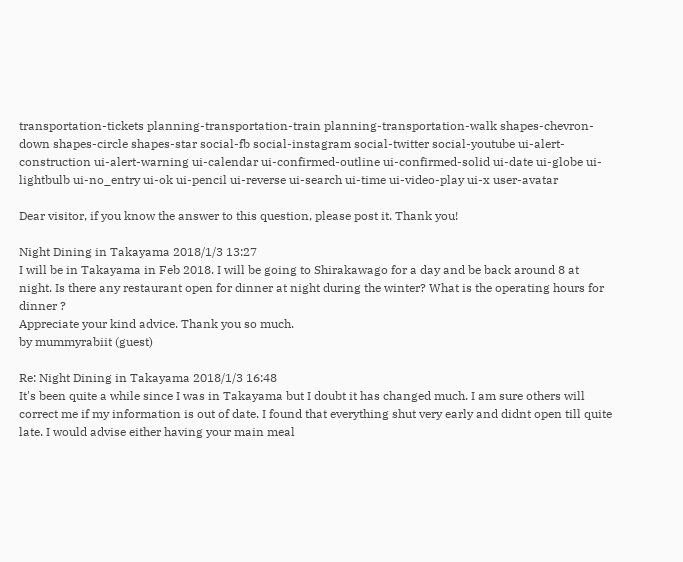transportation-tickets planning-transportation-train planning-transportation-walk shapes-chevron-down shapes-circle shapes-star social-fb social-instagram social-twitter social-youtube ui-alert-construction ui-alert-warning ui-calendar ui-confirmed-outline ui-confirmed-solid ui-date ui-globe ui-lightbulb ui-no_entry ui-ok ui-pencil ui-reverse ui-search ui-time ui-video-play ui-x user-avatar

Dear visitor, if you know the answer to this question, please post it. Thank you!

Night Dining in Takayama 2018/1/3 13:27
I will be in Takayama in Feb 2018. I will be going to Shirakawago for a day and be back around 8 at night. Is there any restaurant open for dinner at night during the winter? What is the operating hours for dinner ?
Appreciate your kind advice. Thank you so much.
by mummyrabiit (guest)

Re: Night Dining in Takayama 2018/1/3 16:48
It's been quite a while since I was in Takayama but I doubt it has changed much. I am sure others will correct me if my information is out of date. I found that everything shut very early and didnt open till quite late. I would advise either having your main meal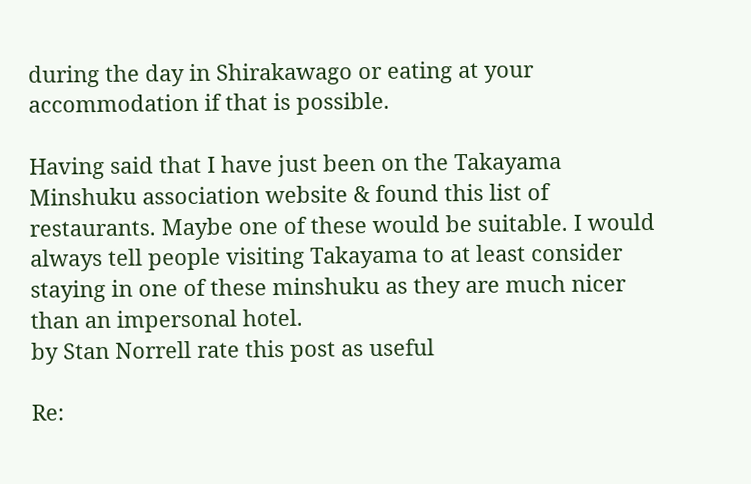during the day in Shirakawago or eating at your accommodation if that is possible.

Having said that I have just been on the Takayama Minshuku association website & found this list of restaurants. Maybe one of these would be suitable. I would always tell people visiting Takayama to at least consider staying in one of these minshuku as they are much nicer than an impersonal hotel.
by Stan Norrell rate this post as useful

Re: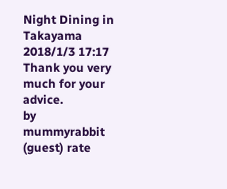Night Dining in Takayama 2018/1/3 17:17
Thank you very much for your advice.
by mummyrabbit (guest) rate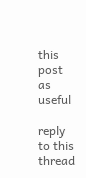this post as useful

reply to this thread